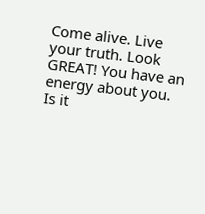Come alive. Live your truth. Look GREAT! You have an energy about you. Is it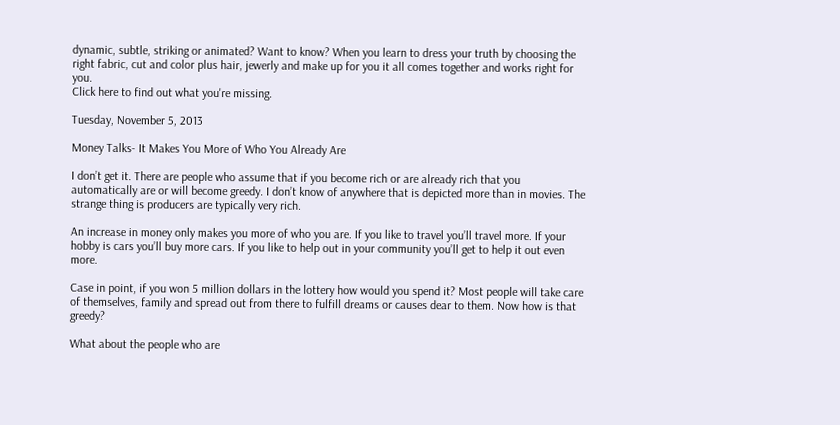dynamic, subtle, striking or animated? Want to know? When you learn to dress your truth by choosing the right fabric, cut and color plus hair, jewerly and make up for you it all comes together and works right for you.
Click here to find out what you're missing.

Tuesday, November 5, 2013

Money Talks- It Makes You More of Who You Already Are

I don’t get it. There are people who assume that if you become rich or are already rich that you automatically are or will become greedy. I don’t know of anywhere that is depicted more than in movies. The strange thing is producers are typically very rich.

An increase in money only makes you more of who you are. If you like to travel you’ll travel more. If your hobby is cars you’ll buy more cars. If you like to help out in your community you’ll get to help it out even more.

Case in point, if you won 5 million dollars in the lottery how would you spend it? Most people will take care of themselves, family and spread out from there to fulfill dreams or causes dear to them. Now how is that greedy?

What about the people who are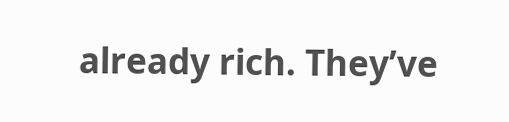already rich. They’ve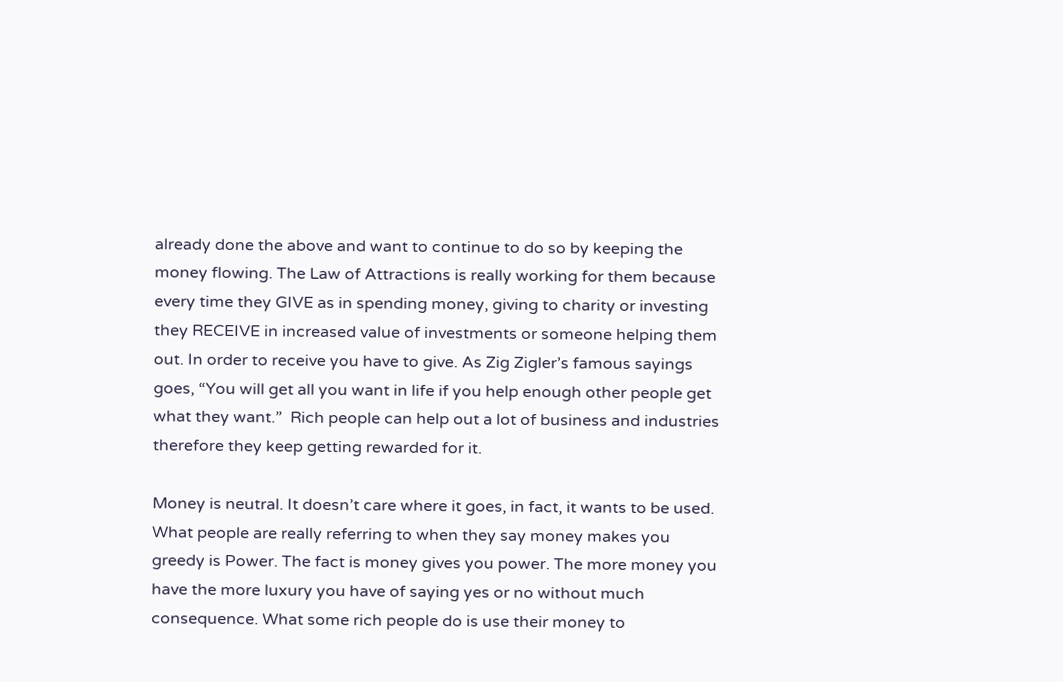already done the above and want to continue to do so by keeping the money flowing. The Law of Attractions is really working for them because every time they GIVE as in spending money, giving to charity or investing they RECEIVE in increased value of investments or someone helping them out. In order to receive you have to give. As Zig Zigler’s famous sayings goes, “You will get all you want in life if you help enough other people get what they want.”  Rich people can help out a lot of business and industries therefore they keep getting rewarded for it.

Money is neutral. It doesn’t care where it goes, in fact, it wants to be used. What people are really referring to when they say money makes you greedy is Power. The fact is money gives you power. The more money you have the more luxury you have of saying yes or no without much consequence. What some rich people do is use their money to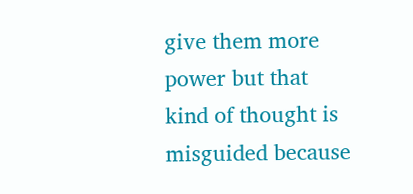give them more power but that kind of thought is misguided because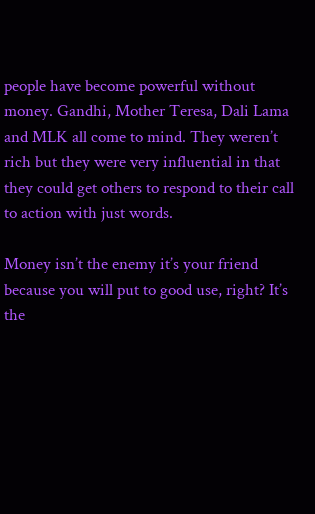people have become powerful without money. Gandhi, Mother Teresa, Dali Lama and MLK all come to mind. They weren’t rich but they were very influential in that they could get others to respond to their call to action with just words.

Money isn’t the enemy it’s your friend because you will put to good use, right? It’s the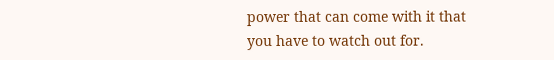power that can come with it that you have to watch out for.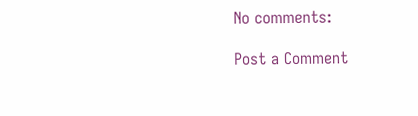No comments:

Post a Comment